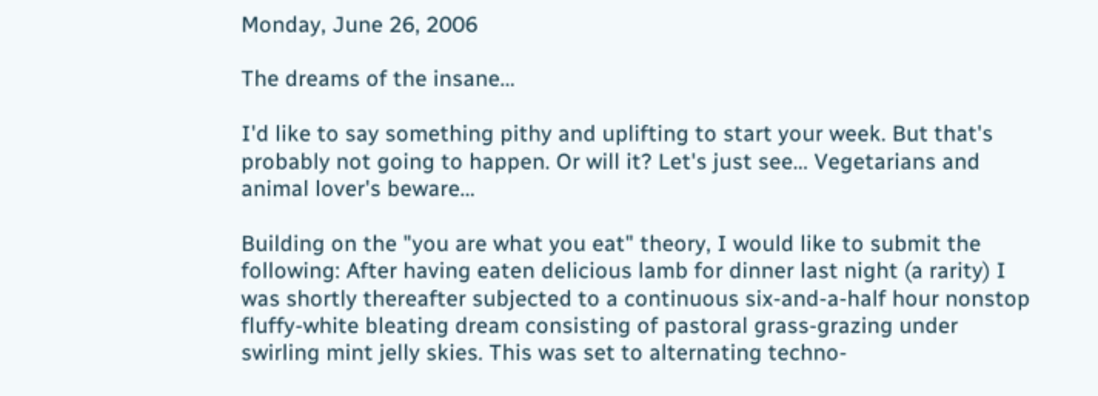Monday, June 26, 2006

The dreams of the insane...

I'd like to say something pithy and uplifting to start your week. But that's probably not going to happen. Or will it? Let's just see... Vegetarians and animal lover's beware...

Building on the "you are what you eat" theory, I would like to submit the following: After having eaten delicious lamb for dinner last night (a rarity) I was shortly thereafter subjected to a continuous six-and-a-half hour nonstop fluffy-white bleating dream consisting of pastoral grass-grazing under swirling mint jelly skies. This was set to alternating techno-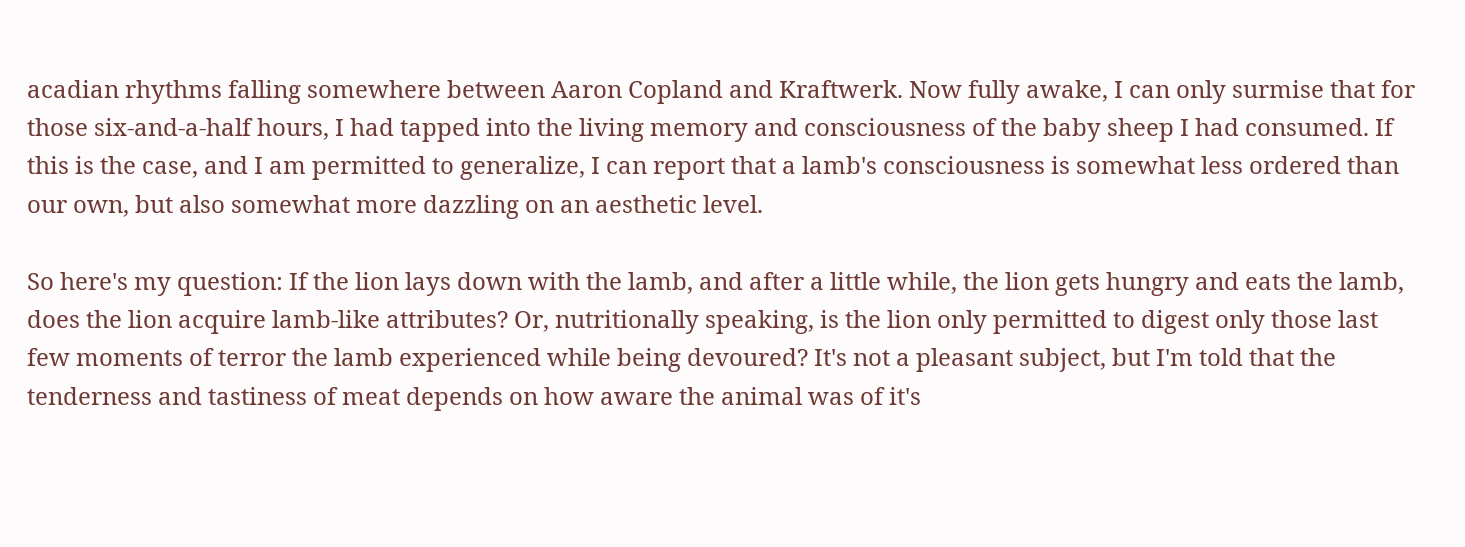acadian rhythms falling somewhere between Aaron Copland and Kraftwerk. Now fully awake, I can only surmise that for those six-and-a-half hours, I had tapped into the living memory and consciousness of the baby sheep I had consumed. If this is the case, and I am permitted to generalize, I can report that a lamb's consciousness is somewhat less ordered than our own, but also somewhat more dazzling on an aesthetic level.

So here's my question: If the lion lays down with the lamb, and after a little while, the lion gets hungry and eats the lamb, does the lion acquire lamb-like attributes? Or, nutritionally speaking, is the lion only permitted to digest only those last few moments of terror the lamb experienced while being devoured? It's not a pleasant subject, but I'm told that the tenderness and tastiness of meat depends on how aware the animal was of it's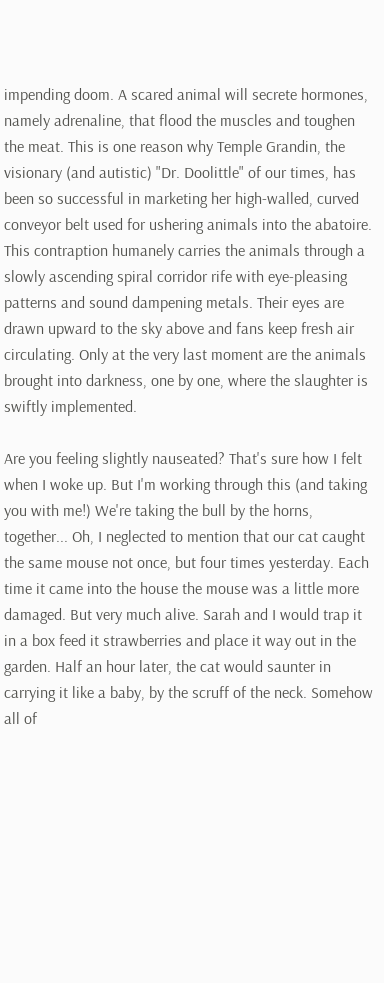impending doom. A scared animal will secrete hormones, namely adrenaline, that flood the muscles and toughen the meat. This is one reason why Temple Grandin, the visionary (and autistic) "Dr. Doolittle" of our times, has been so successful in marketing her high-walled, curved conveyor belt used for ushering animals into the abatoire. This contraption humanely carries the animals through a slowly ascending spiral corridor rife with eye-pleasing patterns and sound dampening metals. Their eyes are drawn upward to the sky above and fans keep fresh air circulating. Only at the very last moment are the animals brought into darkness, one by one, where the slaughter is swiftly implemented.

Are you feeling slightly nauseated? That's sure how I felt when I woke up. But I'm working through this (and taking you with me!) We're taking the bull by the horns, together... Oh, I neglected to mention that our cat caught the same mouse not once, but four times yesterday. Each time it came into the house the mouse was a little more damaged. But very much alive. Sarah and I would trap it in a box feed it strawberries and place it way out in the garden. Half an hour later, the cat would saunter in carrying it like a baby, by the scruff of the neck. Somehow all of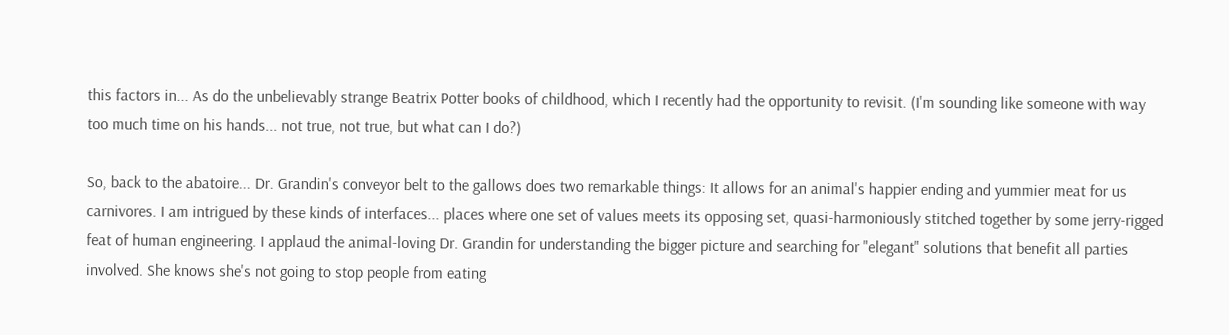this factors in... As do the unbelievably strange Beatrix Potter books of childhood, which I recently had the opportunity to revisit. (I'm sounding like someone with way too much time on his hands... not true, not true, but what can I do?)

So, back to the abatoire... Dr. Grandin's conveyor belt to the gallows does two remarkable things: It allows for an animal's happier ending and yummier meat for us carnivores. I am intrigued by these kinds of interfaces... places where one set of values meets its opposing set, quasi-harmoniously stitched together by some jerry-rigged feat of human engineering. I applaud the animal-loving Dr. Grandin for understanding the bigger picture and searching for "elegant" solutions that benefit all parties involved. She knows she's not going to stop people from eating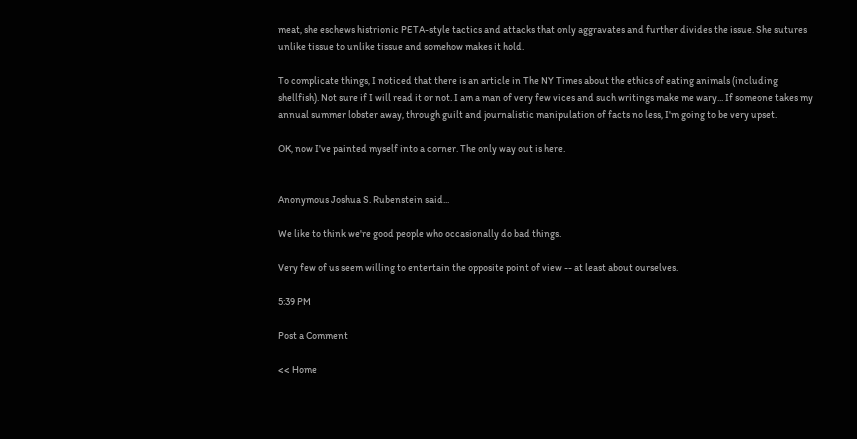meat, she eschews histrionic PETA-style tactics and attacks that only aggravates and further divides the issue. She sutures unlike tissue to unlike tissue and somehow makes it hold.

To complicate things, I noticed that there is an article in The NY Times about the ethics of eating animals (including shellfish). Not sure if I will read it or not. I am a man of very few vices and such writings make me wary... If someone takes my annual summer lobster away, through guilt and journalistic manipulation of facts no less, I'm going to be very upset.

OK, now I've painted myself into a corner. The only way out is here.


Anonymous Joshua S. Rubenstein said...

We like to think we're good people who occasionally do bad things.

Very few of us seem willing to entertain the opposite point of view -- at least about ourselves.

5:39 PM

Post a Comment

<< Home